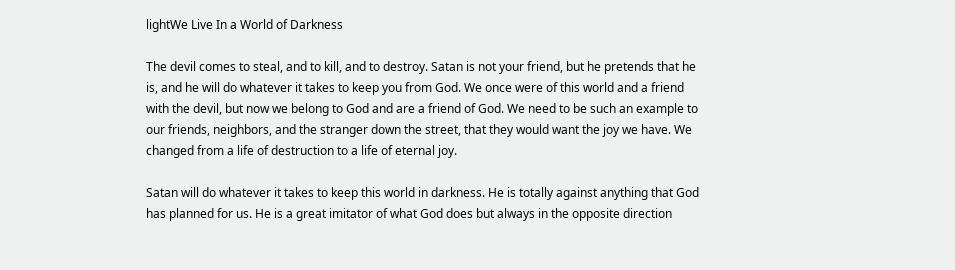lightWe Live In a World of Darkness

The devil comes to steal, and to kill, and to destroy. Satan is not your friend, but he pretends that he is, and he will do whatever it takes to keep you from God. We once were of this world and a friend with the devil, but now we belong to God and are a friend of God. We need to be such an example to our friends, neighbors, and the stranger down the street, that they would want the joy we have. We changed from a life of destruction to a life of eternal joy.

Satan will do whatever it takes to keep this world in darkness. He is totally against anything that God has planned for us. He is a great imitator of what God does but always in the opposite direction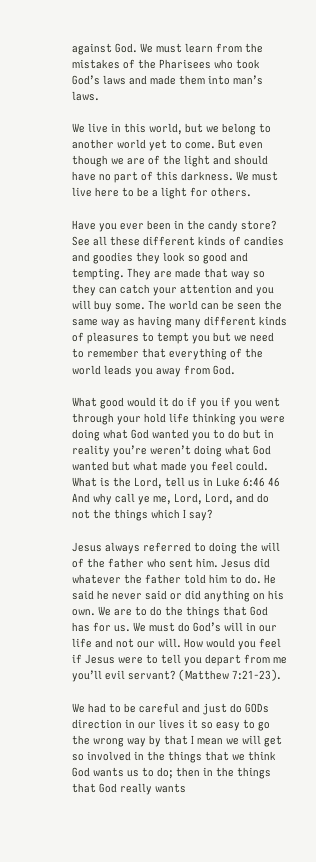against God. We must learn from the mistakes of the Pharisees who took God’s laws and made them into man’s laws.

We live in this world, but we belong to another world yet to come. But even though we are of the light and should have no part of this darkness. We must live here to be a light for others.

Have you ever been in the candy store? See all these different kinds of candies and goodies they look so good and tempting. They are made that way so they can catch your attention and you will buy some. The world can be seen the same way as having many different kinds of pleasures to tempt you but we need to remember that everything of the world leads you away from God.

What good would it do if you if you went through your hold life thinking you were doing what God wanted you to do but in reality you’re weren’t doing what God wanted but what made you feel could. What is the Lord, tell us in Luke 6:46 46 And why call ye me, Lord, Lord, and do not the things which I say?

Jesus always referred to doing the will of the father who sent him. Jesus did whatever the father told him to do. He said he never said or did anything on his own. We are to do the things that God has for us. We must do God’s will in our life and not our will. How would you feel if Jesus were to tell you depart from me you’ll evil servant? (Matthew 7:21-23).

We had to be careful and just do GODs direction in our lives it so easy to go the wrong way by that I mean we will get so involved in the things that we think God wants us to do; then in the things that God really wants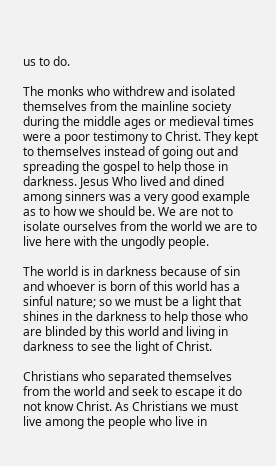us to do.

The monks who withdrew and isolated themselves from the mainline society during the middle ages or medieval times were a poor testimony to Christ. They kept to themselves instead of going out and spreading the gospel to help those in darkness. Jesus Who lived and dined among sinners was a very good example as to how we should be. We are not to isolate ourselves from the world we are to live here with the ungodly people.

The world is in darkness because of sin and whoever is born of this world has a sinful nature; so we must be a light that shines in the darkness to help those who are blinded by this world and living in darkness to see the light of Christ.

Christians who separated themselves from the world and seek to escape it do not know Christ. As Christians we must live among the people who live in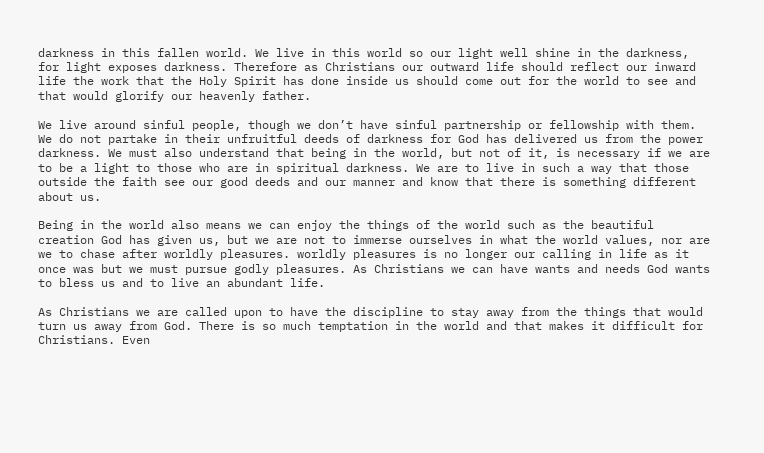darkness in this fallen world. We live in this world so our light well shine in the darkness, for light exposes darkness. Therefore as Christians our outward life should reflect our inward life the work that the Holy Spirit has done inside us should come out for the world to see and that would glorify our heavenly father.

We live around sinful people, though we don’t have sinful partnership or fellowship with them. We do not partake in their unfruitful deeds of darkness for God has delivered us from the power darkness. We must also understand that being in the world, but not of it, is necessary if we are to be a light to those who are in spiritual darkness. We are to live in such a way that those outside the faith see our good deeds and our manner and know that there is something different about us.

Being in the world also means we can enjoy the things of the world such as the beautiful creation God has given us, but we are not to immerse ourselves in what the world values, nor are we to chase after worldly pleasures. worldly pleasures is no longer our calling in life as it once was but we must pursue godly pleasures. As Christians we can have wants and needs God wants to bless us and to live an abundant life.

As Christians we are called upon to have the discipline to stay away from the things that would turn us away from God. There is so much temptation in the world and that makes it difficult for Christians. Even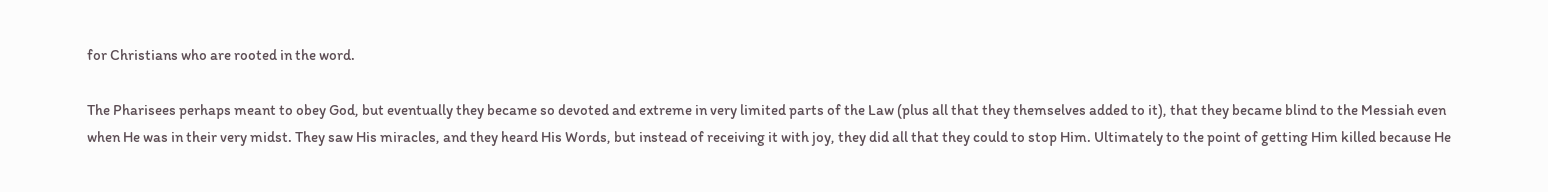for Christians who are rooted in the word.

The Pharisees perhaps meant to obey God, but eventually they became so devoted and extreme in very limited parts of the Law (plus all that they themselves added to it), that they became blind to the Messiah even when He was in their very midst. They saw His miracles, and they heard His Words, but instead of receiving it with joy, they did all that they could to stop Him. Ultimately to the point of getting Him killed because He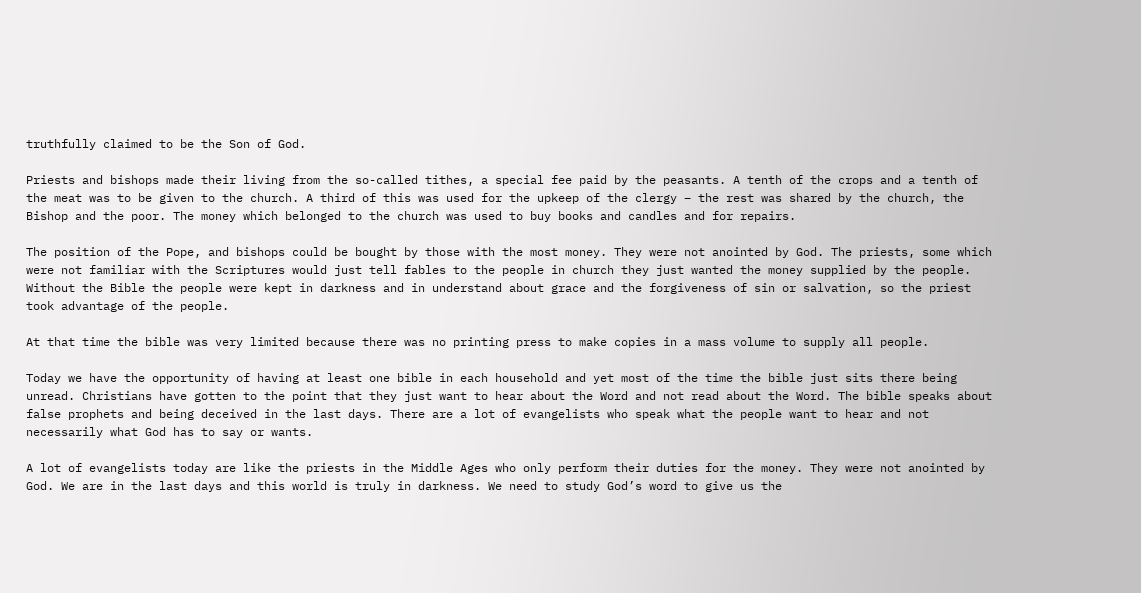truthfully claimed to be the Son of God.

Priests and bishops made their living from the so-called tithes, a special fee paid by the peasants. A tenth of the crops and a tenth of the meat was to be given to the church. A third of this was used for the upkeep of the clergy – the rest was shared by the church, the Bishop and the poor. The money which belonged to the church was used to buy books and candles and for repairs.

The position of the Pope, and bishops could be bought by those with the most money. They were not anointed by God. The priests, some which were not familiar with the Scriptures would just tell fables to the people in church they just wanted the money supplied by the people. Without the Bible the people were kept in darkness and in understand about grace and the forgiveness of sin or salvation, so the priest took advantage of the people.

At that time the bible was very limited because there was no printing press to make copies in a mass volume to supply all people.

Today we have the opportunity of having at least one bible in each household and yet most of the time the bible just sits there being unread. Christians have gotten to the point that they just want to hear about the Word and not read about the Word. The bible speaks about false prophets and being deceived in the last days. There are a lot of evangelists who speak what the people want to hear and not necessarily what God has to say or wants.

A lot of evangelists today are like the priests in the Middle Ages who only perform their duties for the money. They were not anointed by God. We are in the last days and this world is truly in darkness. We need to study God’s word to give us the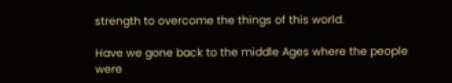strength to overcome the things of this world.

Have we gone back to the middle Ages where the people were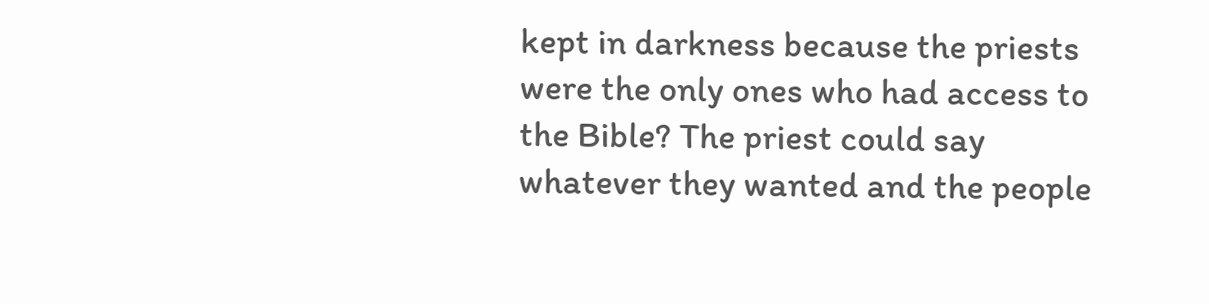kept in darkness because the priests were the only ones who had access to the Bible? The priest could say whatever they wanted and the people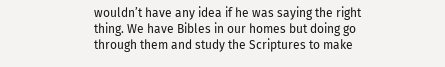wouldn’t have any idea if he was saying the right thing. We have Bibles in our homes but doing go through them and study the Scriptures to make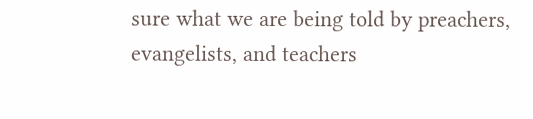sure what we are being told by preachers, evangelists, and teachers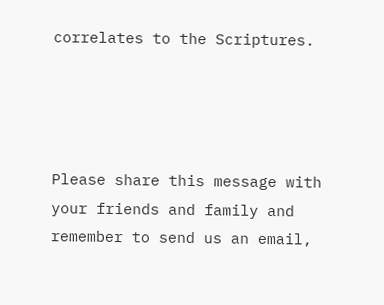correlates to the Scriptures.




Please share this message with your friends and family and   remember to send us an email,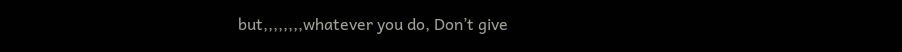but,,,,,,,,whatever you do, Don’t give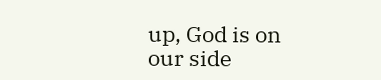up, God is on our side